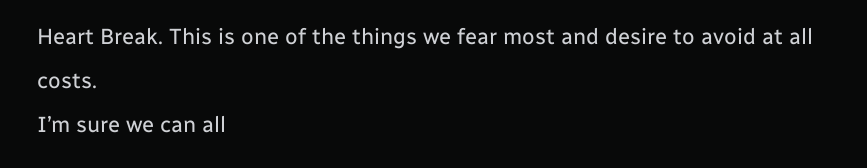Heart Break. This is one of the things we fear most and desire to avoid at all costs.
I’m sure we can all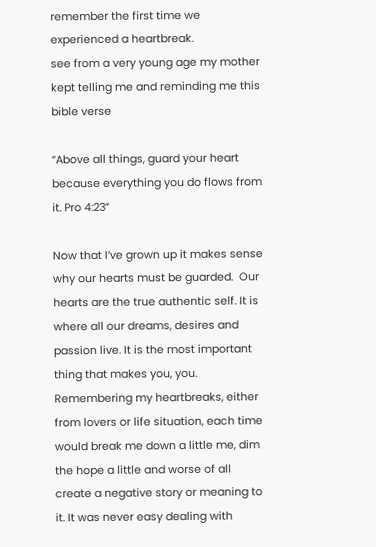remember the first time we experienced a heartbreak.
see from a very young age my mother kept telling me and reminding me this bible verse

“Above all things, guard your heart because everything you do flows from it. Pro 4:23”

Now that I’ve grown up it makes sense why our hearts must be guarded.  Our hearts are the true authentic self. It is where all our dreams, desires and passion live. It is the most important thing that makes you, you. Remembering my heartbreaks, either from lovers or life situation, each time would break me down a little me, dim the hope a little and worse of all create a negative story or meaning to it. It was never easy dealing with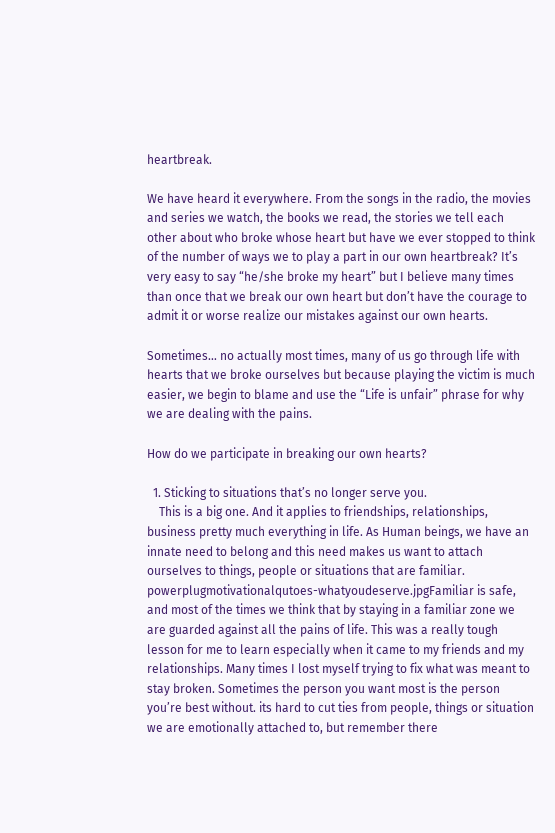heartbreak.

We have heard it everywhere. From the songs in the radio, the movies and series we watch, the books we read, the stories we tell each other about who broke whose heart but have we ever stopped to think of the number of ways we to play a part in our own heartbreak? It’s very easy to say “he/she broke my heart” but I believe many times than once that we break our own heart but don’t have the courage to admit it or worse realize our mistakes against our own hearts.

Sometimes… no actually most times, many of us go through life with hearts that we broke ourselves but because playing the victim is much easier, we begin to blame and use the “Life is unfair” phrase for why we are dealing with the pains.

How do we participate in breaking our own hearts?

  1. Sticking to situations that’s no longer serve you.
    This is a big one. And it applies to friendships, relationships, business pretty much everything in life. As Human beings, we have an innate need to belong and this need makes us want to attach ourselves to things, people or situations that are familiar. powerplugmotivationalqutoes-whatyoudeserve.jpgFamiliar is safe, and most of the times we think that by staying in a familiar zone we are guarded against all the pains of life. This was a really tough lesson for me to learn especially when it came to my friends and my relationships. Many times I lost myself trying to fix what was meant to stay broken. Sometimes the person you want most is the person you’re best without. its hard to cut ties from people, things or situation we are emotionally attached to, but remember there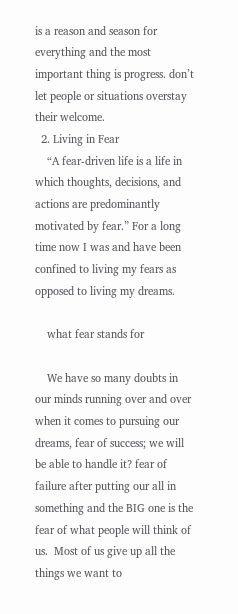is a reason and season for everything and the most important thing is progress. don’t let people or situations overstay their welcome.
  2. Living in Fear
    “A fear-driven life is a life in which thoughts, decisions, and actions are predominantly motivated by fear.” For a long time now I was and have been confined to living my fears as opposed to living my dreams.

    what fear stands for

    We have so many doubts in our minds running over and over when it comes to pursuing our dreams, fear of success; we will be able to handle it? fear of failure after putting our all in something and the BIG one is the fear of what people will think of us.  Most of us give up all the things we want to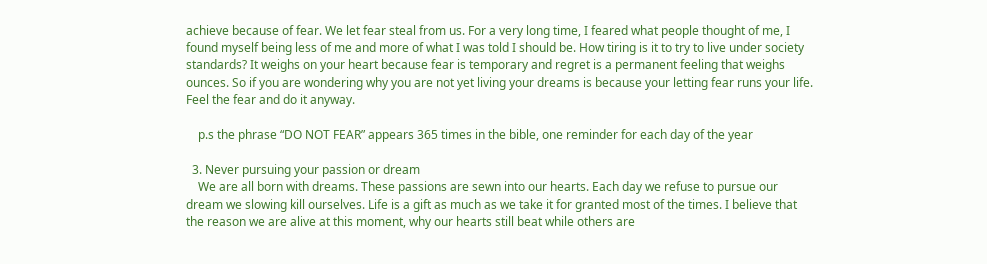achieve because of fear. We let fear steal from us. For a very long time, I feared what people thought of me, I found myself being less of me and more of what I was told I should be. How tiring is it to try to live under society standards? It weighs on your heart because fear is temporary and regret is a permanent feeling that weighs ounces. So if you are wondering why you are not yet living your dreams is because your letting fear runs your life. Feel the fear and do it anyway.

    p.s the phrase “DO NOT FEAR” appears 365 times in the bible, one reminder for each day of the year

  3. Never pursuing your passion or dream
    We are all born with dreams. These passions are sewn into our hearts. Each day we refuse to pursue our dream we slowing kill ourselves. Life is a gift as much as we take it for granted most of the times. I believe that the reason we are alive at this moment, why our hearts still beat while others are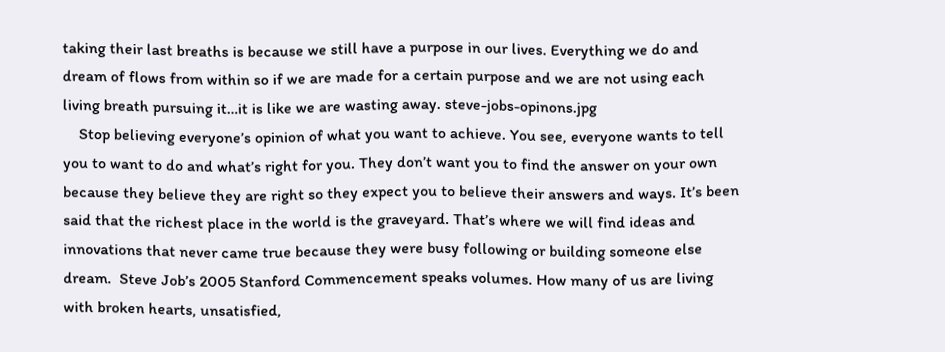taking their last breaths is because we still have a purpose in our lives. Everything we do and dream of flows from within so if we are made for a certain purpose and we are not using each living breath pursuing it…it is like we are wasting away. steve-jobs-opinons.jpg
    Stop believing everyone’s opinion of what you want to achieve. You see, everyone wants to tell you to want to do and what’s right for you. They don’t want you to find the answer on your own because they believe they are right so they expect you to believe their answers and ways. It’s been said that the richest place in the world is the graveyard. That’s where we will find ideas and innovations that never came true because they were busy following or building someone else dream.  Steve Job’s 2005 Stanford Commencement speaks volumes. How many of us are living with broken hearts, unsatisfied,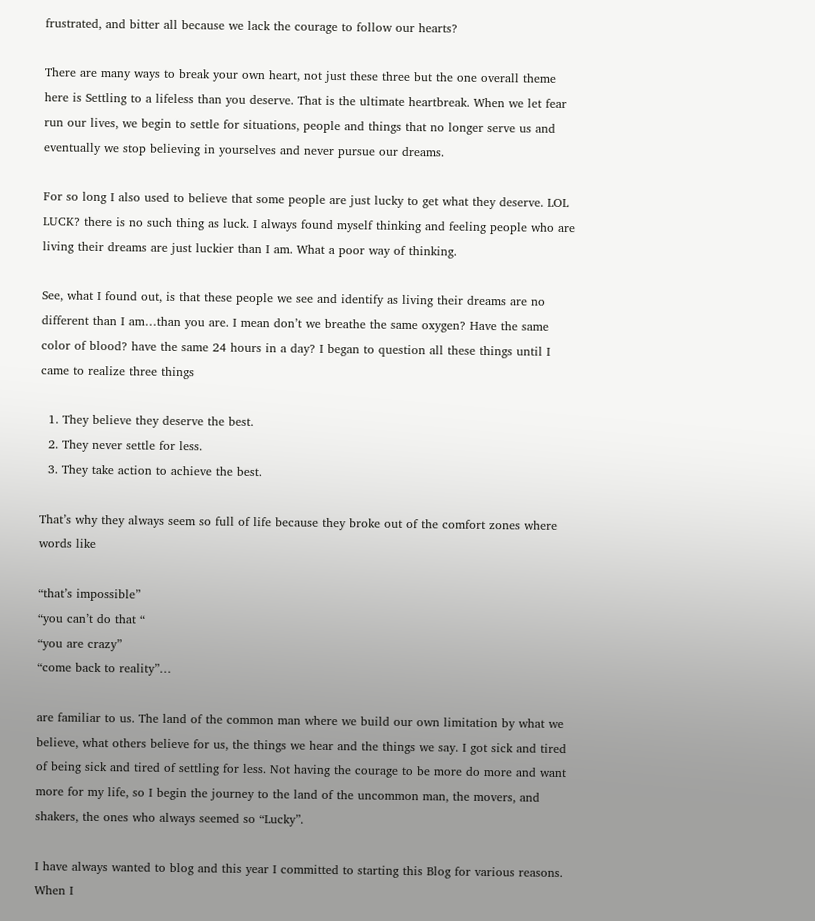frustrated, and bitter all because we lack the courage to follow our hearts?

There are many ways to break your own heart, not just these three but the one overall theme here is Settling to a lifeless than you deserve. That is the ultimate heartbreak. When we let fear run our lives, we begin to settle for situations, people and things that no longer serve us and eventually we stop believing in yourselves and never pursue our dreams.

For so long I also used to believe that some people are just lucky to get what they deserve. LOL LUCK? there is no such thing as luck. I always found myself thinking and feeling people who are living their dreams are just luckier than I am. What a poor way of thinking.

See, what I found out, is that these people we see and identify as living their dreams are no different than I am…than you are. I mean don’t we breathe the same oxygen? Have the same color of blood? have the same 24 hours in a day? I began to question all these things until I came to realize three things

  1. They believe they deserve the best.
  2. They never settle for less.
  3. They take action to achieve the best.

That’s why they always seem so full of life because they broke out of the comfort zones where words like

“that’s impossible”
“you can’t do that “
“you are crazy”
“come back to reality”…

are familiar to us. The land of the common man where we build our own limitation by what we believe, what others believe for us, the things we hear and the things we say. I got sick and tired of being sick and tired of settling for less. Not having the courage to be more do more and want more for my life, so I begin the journey to the land of the uncommon man, the movers, and shakers, the ones who always seemed so “Lucky”.

I have always wanted to blog and this year I committed to starting this Blog for various reasons. When I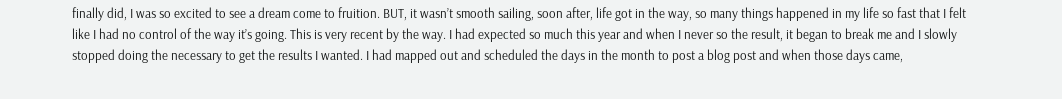finally did, I was so excited to see a dream come to fruition. BUT, it wasn’t smooth sailing, soon after, life got in the way, so many things happened in my life so fast that I felt like I had no control of the way it’s going. This is very recent by the way. I had expected so much this year and when I never so the result, it began to break me and I slowly stopped doing the necessary to get the results I wanted. I had mapped out and scheduled the days in the month to post a blog post and when those days came,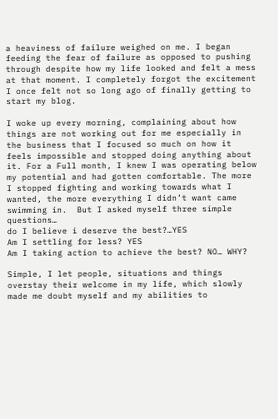a heaviness of failure weighed on me. I began feeding the fear of failure as opposed to pushing through despite how my life looked and felt a mess at that moment. I completely forgot the excitement I once felt not so long ago of finally getting to start my blog.

I woke up every morning, complaining about how things are not working out for me especially in the business that I focused so much on how it feels impossible and stopped doing anything about it. For a Full month, I knew I was operating below my potential and had gotten comfortable. The more I stopped fighting and working towards what I wanted, the more everything I didn’t want came swimming in.  But I asked myself three simple questions…
do I believe i deserve the best?…YES
Am I settling for less? YES
Am I taking action to achieve the best? NO… WHY?

Simple, I let people, situations and things overstay their welcome in my life, which slowly made me doubt myself and my abilities to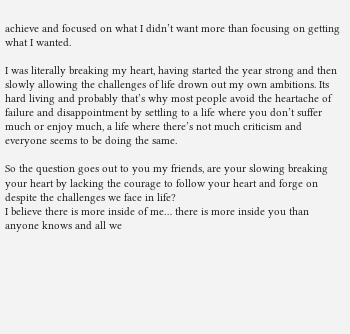achieve and focused on what I didn’t want more than focusing on getting what I wanted.

I was literally breaking my heart, having started the year strong and then slowly allowing the challenges of life drown out my own ambitions. Its hard living and probably that’s why most people avoid the heartache of failure and disappointment by settling to a life where you don’t suffer much or enjoy much, a life where there’s not much criticism and everyone seems to be doing the same.

So the question goes out to you my friends, are your slowing breaking your heart by lacking the courage to follow your heart and forge on despite the challenges we face in life?
I believe there is more inside of me… there is more inside you than anyone knows and all we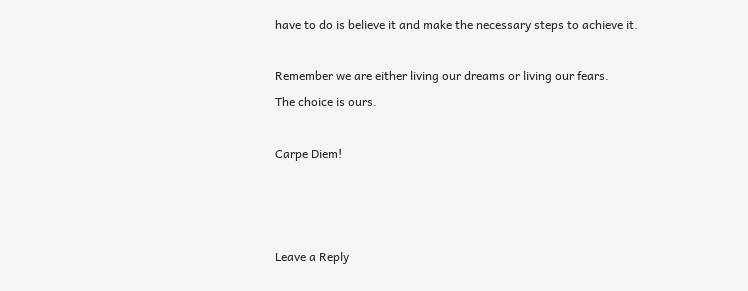have to do is believe it and make the necessary steps to achieve it.

Remember we are either living our dreams or living our fears.
The choice is ours.

Carpe Diem!



Leave a Reply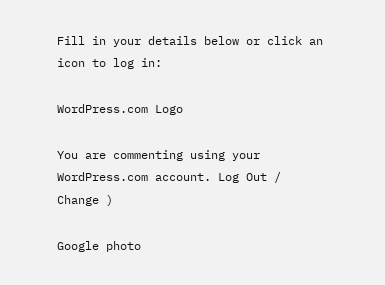Fill in your details below or click an icon to log in:

WordPress.com Logo

You are commenting using your WordPress.com account. Log Out /  Change )

Google photo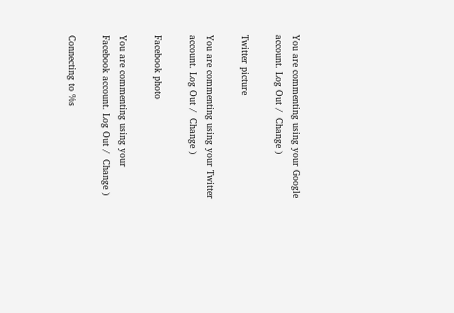You are commenting using your Google account. Log Out /  Change )

Twitter picture

You are commenting using your Twitter account. Log Out /  Change )

Facebook photo

You are commenting using your Facebook account. Log Out /  Change )

Connecting to %s